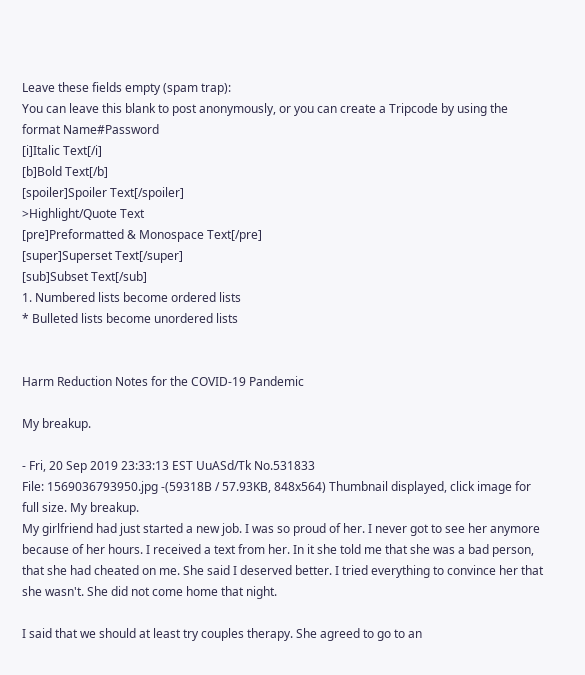Leave these fields empty (spam trap):
You can leave this blank to post anonymously, or you can create a Tripcode by using the format Name#Password
[i]Italic Text[/i]
[b]Bold Text[/b]
[spoiler]Spoiler Text[/spoiler]
>Highlight/Quote Text
[pre]Preformatted & Monospace Text[/pre]
[super]Superset Text[/super]
[sub]Subset Text[/sub]
1. Numbered lists become ordered lists
* Bulleted lists become unordered lists


Harm Reduction Notes for the COVID-19 Pandemic

My breakup.

- Fri, 20 Sep 2019 23:33:13 EST UuASd/Tk No.531833
File: 1569036793950.jpg -(59318B / 57.93KB, 848x564) Thumbnail displayed, click image for full size. My breakup.
My girlfriend had just started a new job. I was so proud of her. I never got to see her anymore because of her hours. I received a text from her. In it she told me that she was a bad person, that she had cheated on me. She said I deserved better. I tried everything to convince her that she wasn't. She did not come home that night.

I said that we should at least try couples therapy. She agreed to go to an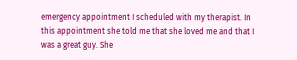emergency appointment I scheduled with my therapist. In this appointment she told me that she loved me and that I was a great guy. She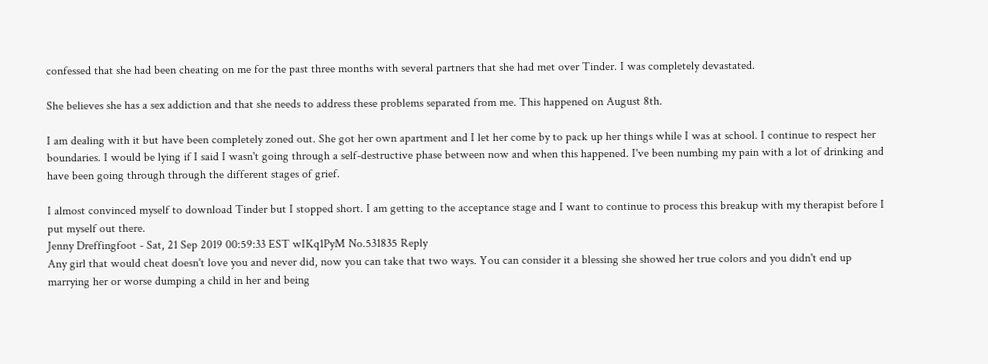confessed that she had been cheating on me for the past three months with several partners that she had met over Tinder. I was completely devastated.

She believes she has a sex addiction and that she needs to address these problems separated from me. This happened on August 8th.

I am dealing with it but have been completely zoned out. She got her own apartment and I let her come by to pack up her things while I was at school. I continue to respect her boundaries. I would be lying if I said I wasn't going through a self-destructive phase between now and when this happened. I've been numbing my pain with a lot of drinking and have been going through through the different stages of grief.

I almost convinced myself to download Tinder but I stopped short. I am getting to the acceptance stage and I want to continue to process this breakup with my therapist before I put myself out there.
Jenny Dreffingfoot - Sat, 21 Sep 2019 00:59:33 EST wIKq1PyM No.531835 Reply
Any girl that would cheat doesn't love you and never did, now you can take that two ways. You can consider it a blessing she showed her true colors and you didn't end up marrying her or worse dumping a child in her and being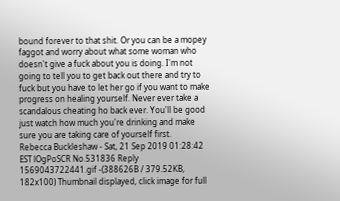bound forever to that shit. Or you can be a mopey faggot and worry about what some woman who doesn't give a fuck about you is doing. I'm not going to tell you to get back out there and try to fuck but you have to let her go if you want to make progress on healing yourself. Never ever take a scandalous cheating ho back ever. You'll be good just watch how much you're drinking and make sure you are taking care of yourself first.
Rebecca Buckleshaw - Sat, 21 Sep 2019 01:28:42 EST lOgPoSCR No.531836 Reply
1569043722441.gif -(388626B / 379.52KB, 182x100) Thumbnail displayed, click image for full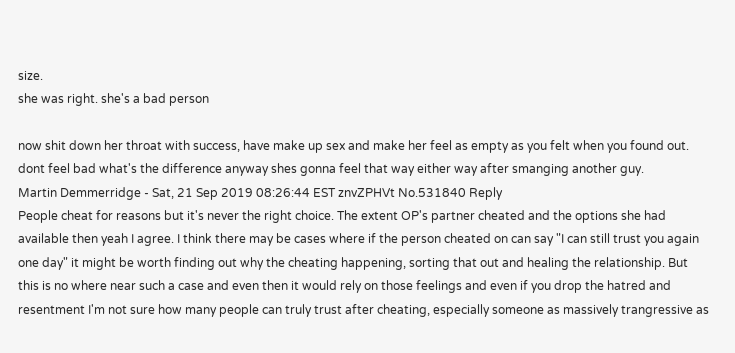size.
she was right. she's a bad person

now shit down her throat with success, have make up sex and make her feel as empty as you felt when you found out. dont feel bad what's the difference anyway shes gonna feel that way either way after smanging another guy.
Martin Demmerridge - Sat, 21 Sep 2019 08:26:44 EST znvZPHVt No.531840 Reply
People cheat for reasons but it's never the right choice. The extent OP's partner cheated and the options she had available then yeah I agree. I think there may be cases where if the person cheated on can say "I can still trust you again one day" it might be worth finding out why the cheating happening, sorting that out and healing the relationship. But this is no where near such a case and even then it would rely on those feelings and even if you drop the hatred and resentment I'm not sure how many people can truly trust after cheating, especially someone as massively trangressive as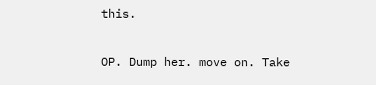this.

OP. Dump her. move on. Take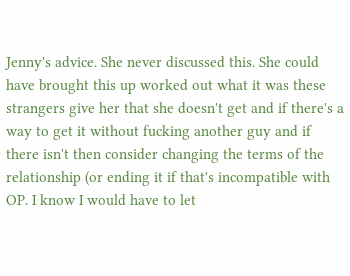Jenny's advice. She never discussed this. She could have brought this up worked out what it was these strangers give her that she doesn't get and if there's a way to get it without fucking another guy and if there isn't then consider changing the terms of the relationship (or ending it if that's incompatible with OP. I know I would have to let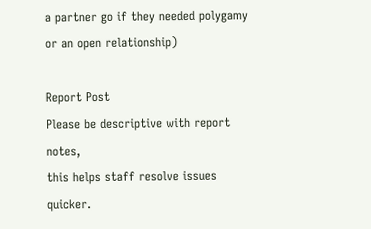a partner go if they needed polygamy or an open relationship)

Report Post
Please be descriptive with report notes,
this helps staff resolve issues quicker.